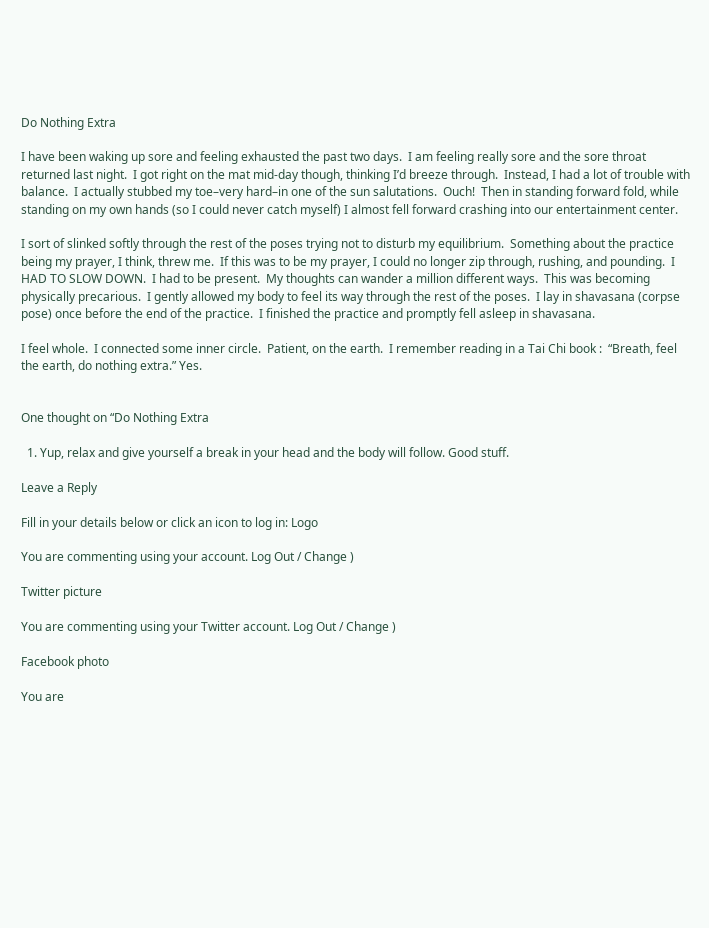Do Nothing Extra

I have been waking up sore and feeling exhausted the past two days.  I am feeling really sore and the sore throat returned last night.  I got right on the mat mid-day though, thinking I’d breeze through.  Instead, I had a lot of trouble with balance.  I actually stubbed my toe–very hard–in one of the sun salutations.  Ouch!  Then in standing forward fold, while standing on my own hands (so I could never catch myself) I almost fell forward crashing into our entertainment center.

I sort of slinked softly through the rest of the poses trying not to disturb my equilibrium.  Something about the practice being my prayer, I think, threw me.  If this was to be my prayer, I could no longer zip through, rushing, and pounding.  I HAD TO SLOW DOWN.  I had to be present.  My thoughts can wander a million different ways.  This was becoming physically precarious.  I gently allowed my body to feel its way through the rest of the poses.  I lay in shavasana (corpse pose) once before the end of the practice.  I finished the practice and promptly fell asleep in shavasana.

I feel whole.  I connected some inner circle.  Patient, on the earth.  I remember reading in a Tai Chi book :  “Breath, feel the earth, do nothing extra.” Yes.


One thought on “Do Nothing Extra

  1. Yup, relax and give yourself a break in your head and the body will follow. Good stuff.

Leave a Reply

Fill in your details below or click an icon to log in: Logo

You are commenting using your account. Log Out / Change )

Twitter picture

You are commenting using your Twitter account. Log Out / Change )

Facebook photo

You are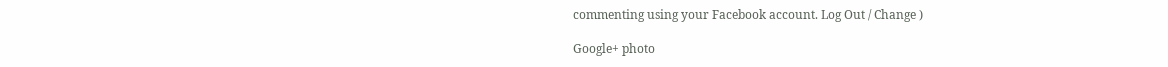commenting using your Facebook account. Log Out / Change )

Google+ photo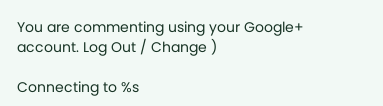You are commenting using your Google+ account. Log Out / Change )

Connecting to %s